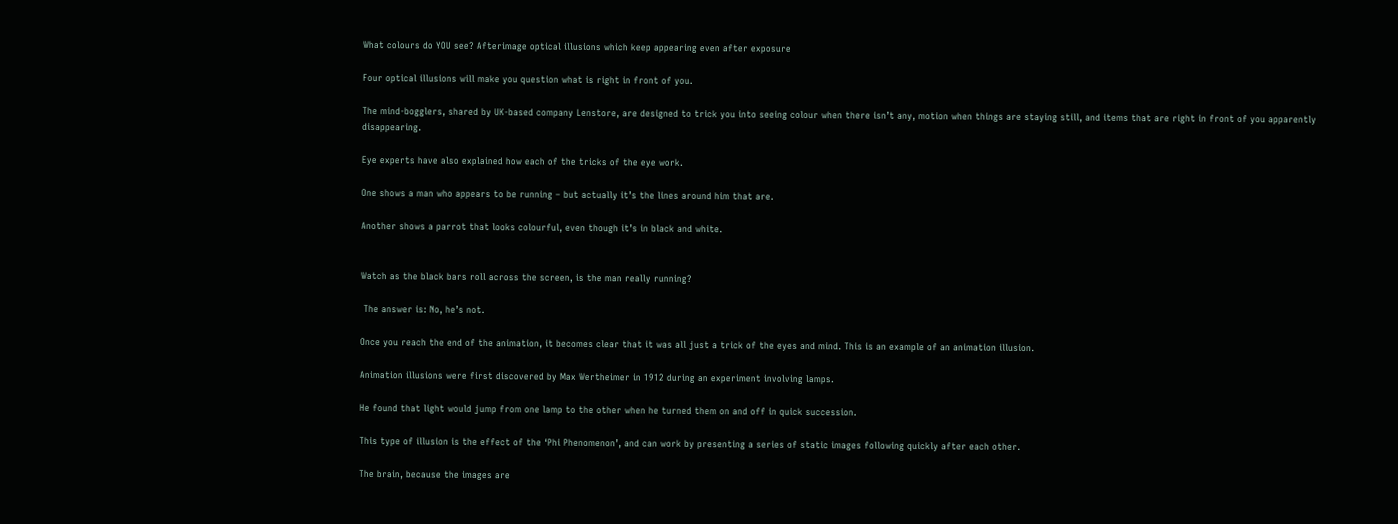What colours do YOU see? Afterimage optical illusions which keep appearing even after exposure

Four optical illusions will make you question what is right in front of you.

The mind-bogglers, shared by UK-based company Lenstore, are designed to trick you into seeing colour when there isn’t any, motion when things are staying still, and items that are right in front of you apparently disappearing.

Eye experts have also explained how each of the tricks of the eye work.

One shows a man who appears to be running – but actually it’s the lines around him that are.

Another shows a parrot that looks colourful, even though it’s in black and white.


Watch as the black bars roll across the screen, is the man really running?

 The answer is: No, he’s not.

Once you reach the end of the animation, it becomes clear that it was all just a trick of the eyes and mind. This is an example of an animation illusion.

Animation illusions were first discovered by Max Wertheimer in 1912 during an experiment involving lamps.

He found that light would jump from one lamp to the other when he turned them on and off in quick succession.

This type of illusion is the effect of the ‘Phi Phenomenon’, and can work by presenting a series of static images following quickly after each other.

The brain, because the images are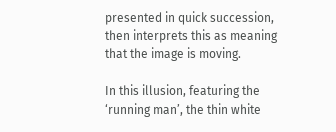presented in quick succession, then interprets this as meaning that the image is moving.

In this illusion, featuring the ‘running man’, the thin white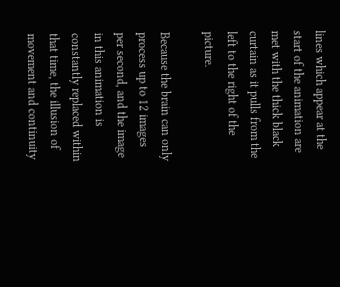lines which appear at the start of the animation are met with the thick black curtain as it pulls from the left to the right of the picture.

Because the brain can only process up to 12 images per second, and the image in this animation is constantly replaced within that time, the illusion of movement and continuity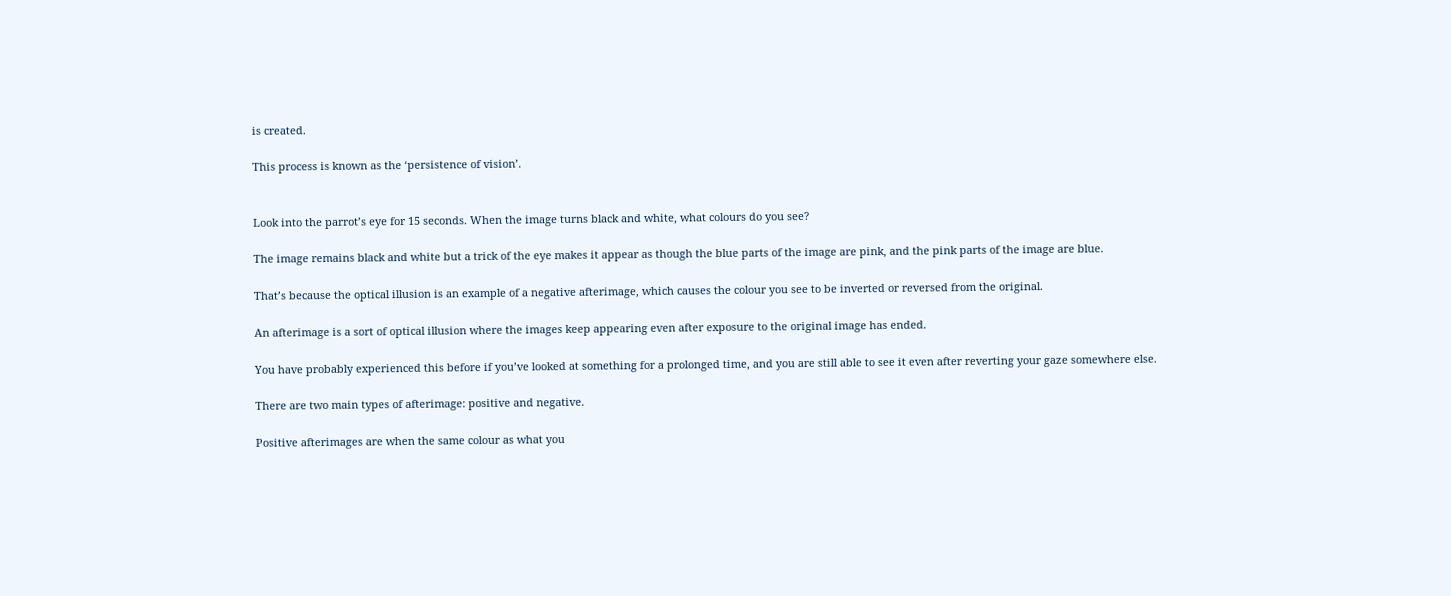is created.

This process is known as the ‘persistence of vision’.


Look into the parrot’s eye for 15 seconds. When the image turns black and white, what colours do you see?

The image remains black and white but a trick of the eye makes it appear as though the blue parts of the image are pink, and the pink parts of the image are blue.

That’s because the optical illusion is an example of a negative afterimage, which causes the colour you see to be inverted or reversed from the original.

An afterimage is a sort of optical illusion where the images keep appearing even after exposure to the original image has ended.

You have probably experienced this before if you’ve looked at something for a prolonged time, and you are still able to see it even after reverting your gaze somewhere else.

There are two main types of afterimage: positive and negative.

Positive afterimages are when the same colour as what you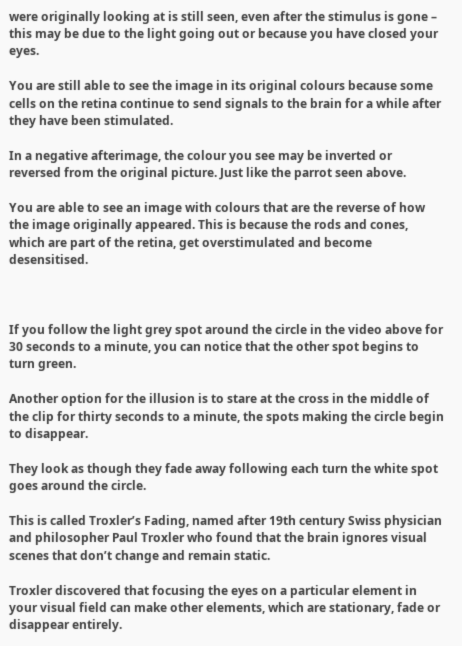were originally looking at is still seen, even after the stimulus is gone – this may be due to the light going out or because you have closed your eyes.

You are still able to see the image in its original colours because some cells on the retina continue to send signals to the brain for a while after they have been stimulated.

In a negative afterimage, the colour you see may be inverted or reversed from the original picture. Just like the parrot seen above.

You are able to see an image with colours that are the reverse of how the image originally appeared. This is because the rods and cones, which are part of the retina, get overstimulated and become desensitised.



If you follow the light grey spot around the circle in the video above for 30 seconds to a minute, you can notice that the other spot begins to turn green.

Another option for the illusion is to stare at the cross in the middle of the clip for thirty seconds to a minute, the spots making the circle begin to disappear.

They look as though they fade away following each turn the white spot goes around the circle.

This is called Troxler’s Fading, named after 19th century Swiss physician and philosopher Paul Troxler who found that the brain ignores visual scenes that don’t change and remain static.

Troxler discovered that focusing the eyes on a particular element in your visual field can make other elements, which are stationary, fade or disappear entirely.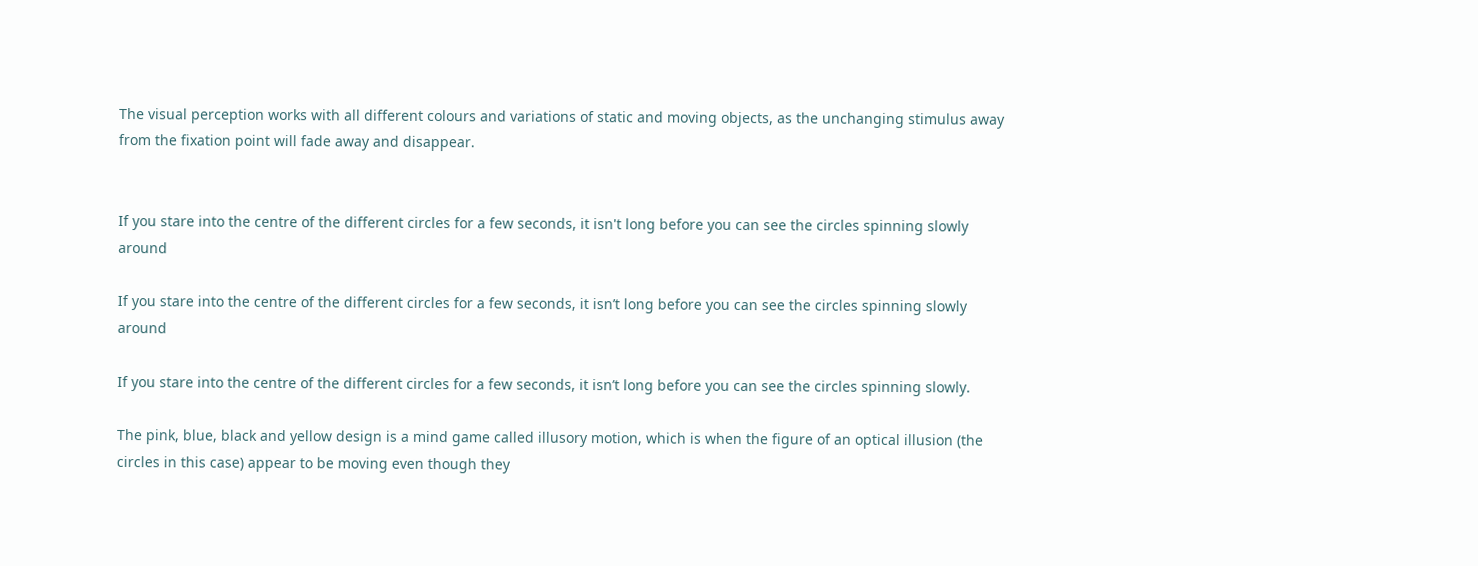The visual perception works with all different colours and variations of static and moving objects, as the unchanging stimulus away from the fixation point will fade away and disappear.


If you stare into the centre of the different circles for a few seconds, it isn't long before you can see the circles spinning slowly around

If you stare into the centre of the different circles for a few seconds, it isn’t long before you can see the circles spinning slowly around

If you stare into the centre of the different circles for a few seconds, it isn’t long before you can see the circles spinning slowly.

The pink, blue, black and yellow design is a mind game called illusory motion, which is when the figure of an optical illusion (the circles in this case) appear to be moving even though they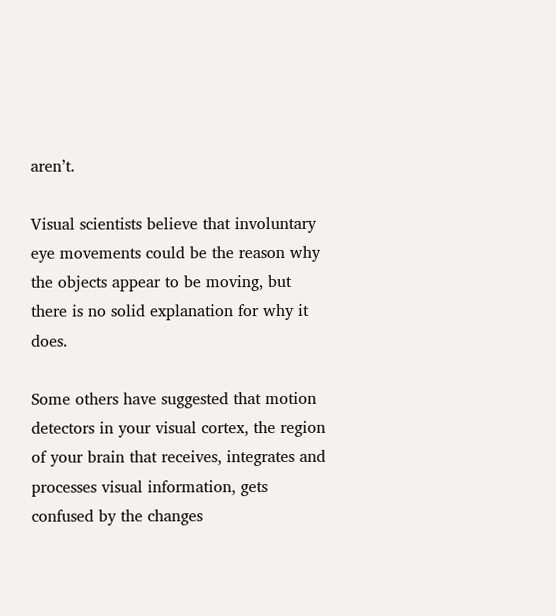aren’t.

Visual scientists believe that involuntary eye movements could be the reason why the objects appear to be moving, but there is no solid explanation for why it does.

Some others have suggested that motion detectors in your visual cortex, the region of your brain that receives, integrates and processes visual information, gets confused by the changes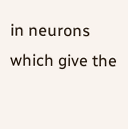in neurons which give the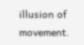illusion of movement.